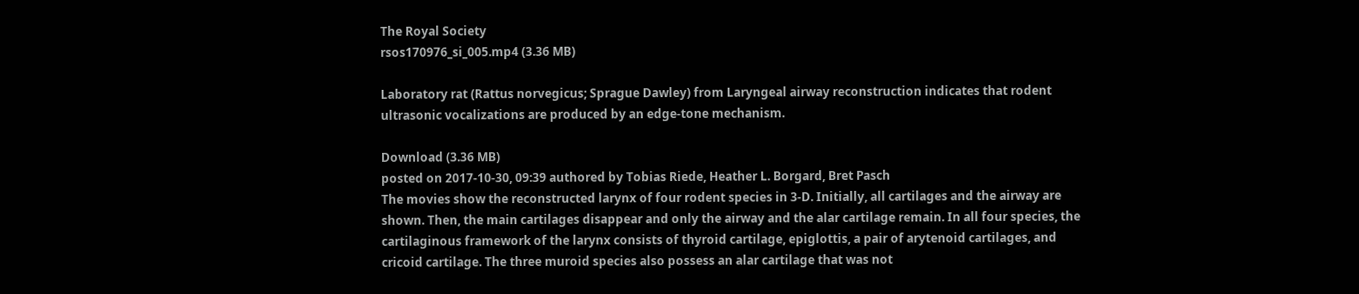The Royal Society
rsos170976_si_005.mp4 (3.36 MB)

Laboratory rat (Rattus norvegicus; Sprague Dawley) from Laryngeal airway reconstruction indicates that rodent ultrasonic vocalizations are produced by an edge-tone mechanism.

Download (3.36 MB)
posted on 2017-10-30, 09:39 authored by Tobias Riede, Heather L. Borgard, Bret Pasch
The movies show the reconstructed larynx of four rodent species in 3-D. Initially, all cartilages and the airway are shown. Then, the main cartilages disappear and only the airway and the alar cartilage remain. In all four species, the cartilaginous framework of the larynx consists of thyroid cartilage, epiglottis, a pair of arytenoid cartilages, and cricoid cartilage. The three muroid species also possess an alar cartilage that was not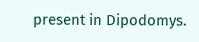present in Dipodomys.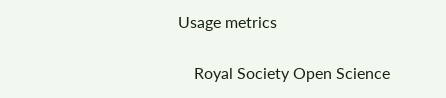Usage metrics

    Royal Society Open Science